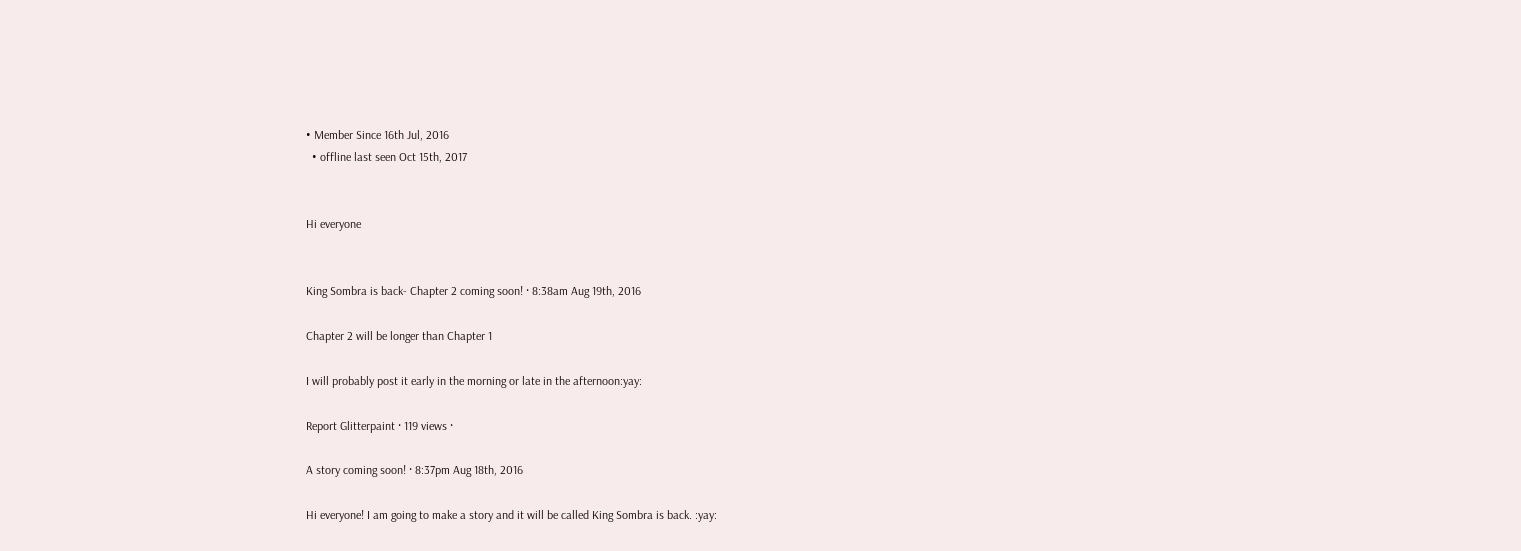• Member Since 16th Jul, 2016
  • offline last seen Oct 15th, 2017


Hi everyone


King Sombra is back- Chapter 2 coming soon! · 8:38am Aug 19th, 2016

Chapter 2 will be longer than Chapter 1

I will probably post it early in the morning or late in the afternoon:yay:

Report Glitterpaint · 119 views ·

A story coming soon! · 8:37pm Aug 18th, 2016

Hi everyone! I am going to make a story and it will be called King Sombra is back. :yay: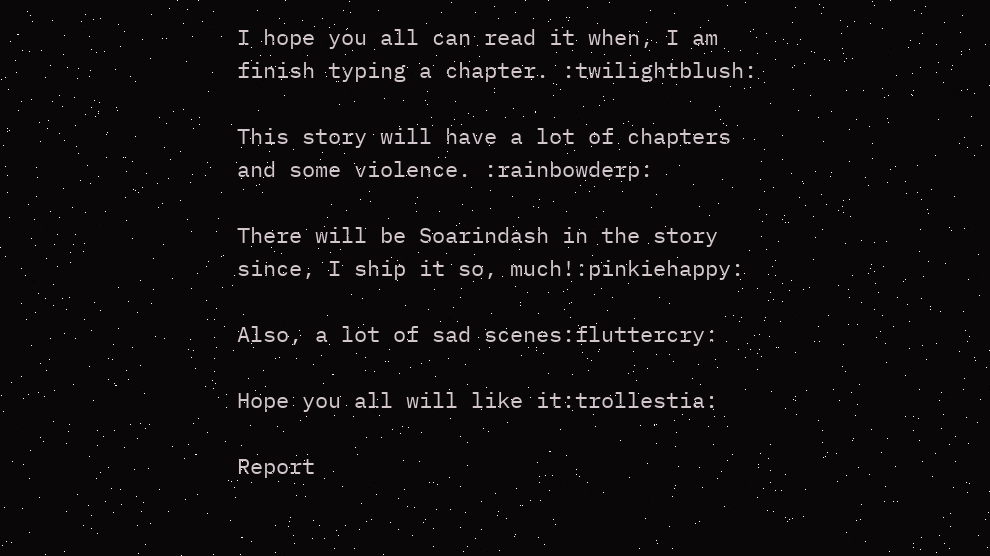I hope you all can read it when, I am finish typing a chapter. :twilightblush:

This story will have a lot of chapters and some violence. :rainbowderp:

There will be Soarindash in the story since, I ship it so, much!:pinkiehappy:

Also, a lot of sad scenes:fluttercry:

Hope you all will like it:trollestia:

Report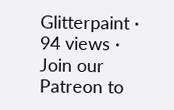Glitterpaint · 94 views ·
Join our Patreon to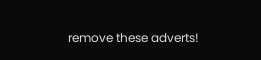remove these adverts!